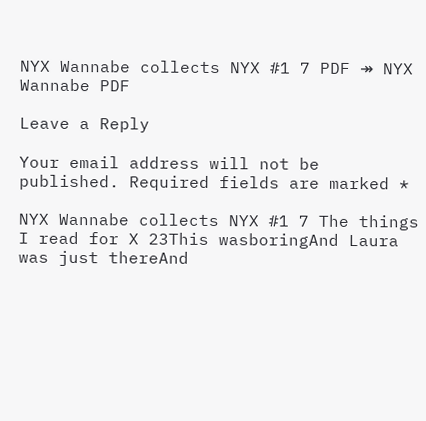NYX Wannabe collects NYX #1 7 PDF ↠ NYX Wannabe PDF

Leave a Reply

Your email address will not be published. Required fields are marked *

NYX Wannabe collects NYX #1 7 The things I read for X 23This wasboringAnd Laura was just thereAnd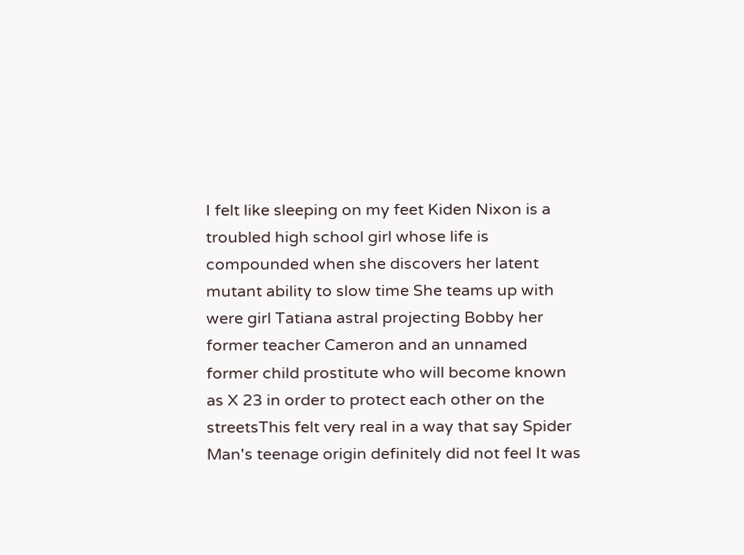I felt like sleeping on my feet Kiden Nixon is a troubled high school girl whose life is compounded when she discovers her latent mutant ability to slow time She teams up with were girl Tatiana astral projecting Bobby her former teacher Cameron and an unnamed former child prostitute who will become known as X 23 in order to protect each other on the streetsThis felt very real in a way that say Spider Man's teenage origin definitely did not feel It was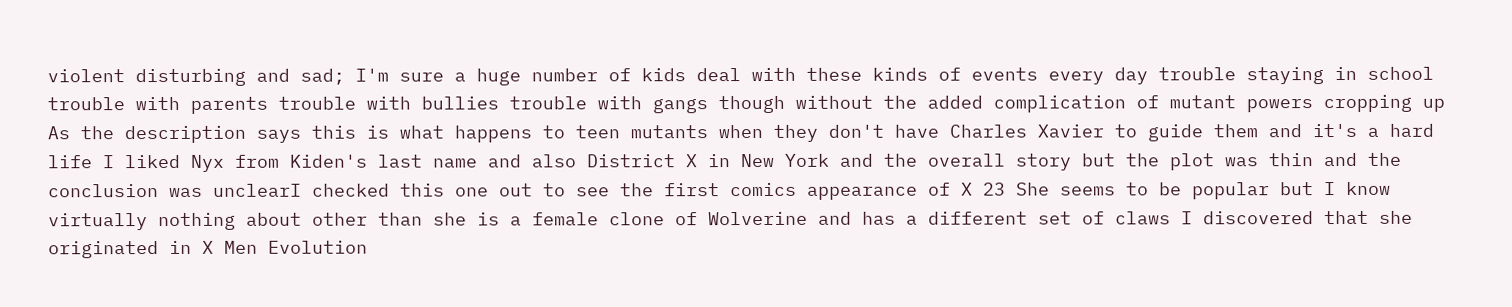violent disturbing and sad; I'm sure a huge number of kids deal with these kinds of events every day trouble staying in school trouble with parents trouble with bullies trouble with gangs though without the added complication of mutant powers cropping up As the description says this is what happens to teen mutants when they don't have Charles Xavier to guide them and it's a hard life I liked Nyx from Kiden's last name and also District X in New York and the overall story but the plot was thin and the conclusion was unclearI checked this one out to see the first comics appearance of X 23 She seems to be popular but I know virtually nothing about other than she is a female clone of Wolverine and has a different set of claws I discovered that she originated in X Men Evolution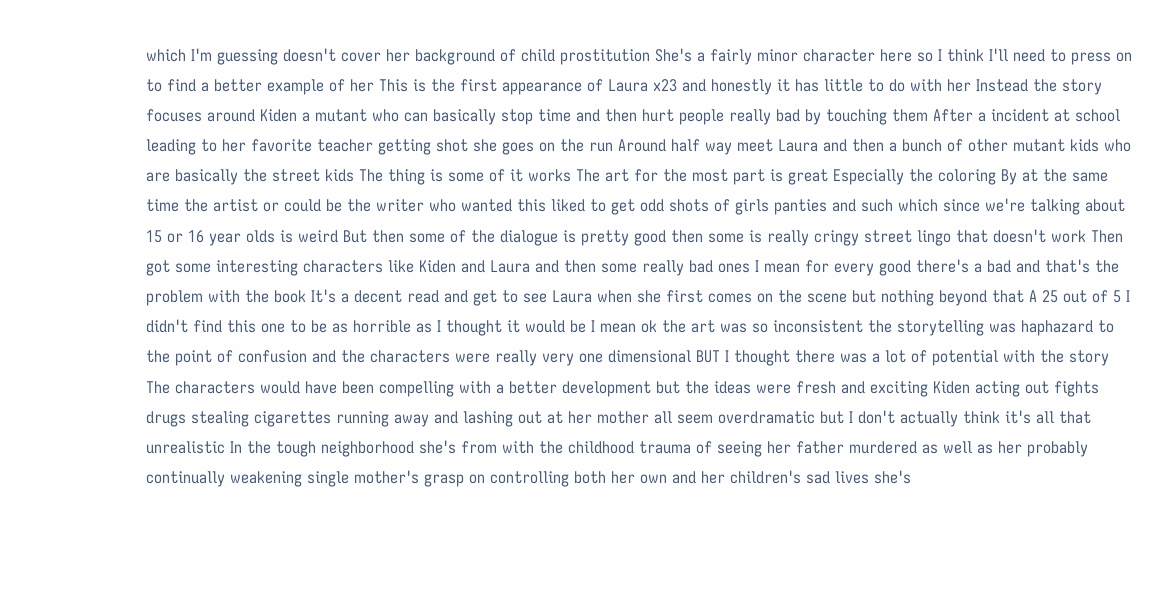which I'm guessing doesn't cover her background of child prostitution She's a fairly minor character here so I think I'll need to press on to find a better example of her This is the first appearance of Laura x23 and honestly it has little to do with her Instead the story focuses around Kiden a mutant who can basically stop time and then hurt people really bad by touching them After a incident at school leading to her favorite teacher getting shot she goes on the run Around half way meet Laura and then a bunch of other mutant kids who are basically the street kids The thing is some of it works The art for the most part is great Especially the coloring By at the same time the artist or could be the writer who wanted this liked to get odd shots of girls panties and such which since we're talking about 15 or 16 year olds is weird But then some of the dialogue is pretty good then some is really cringy street lingo that doesn't work Then got some interesting characters like Kiden and Laura and then some really bad ones I mean for every good there's a bad and that's the problem with the book It's a decent read and get to see Laura when she first comes on the scene but nothing beyond that A 25 out of 5 I didn't find this one to be as horrible as I thought it would be I mean ok the art was so inconsistent the storytelling was haphazard to the point of confusion and the characters were really very one dimensional BUT I thought there was a lot of potential with the story The characters would have been compelling with a better development but the ideas were fresh and exciting Kiden acting out fights drugs stealing cigarettes running away and lashing out at her mother all seem overdramatic but I don't actually think it's all that unrealistic In the tough neighborhood she's from with the childhood trauma of seeing her father murdered as well as her probably continually weakening single mother's grasp on controlling both her own and her children's sad lives she's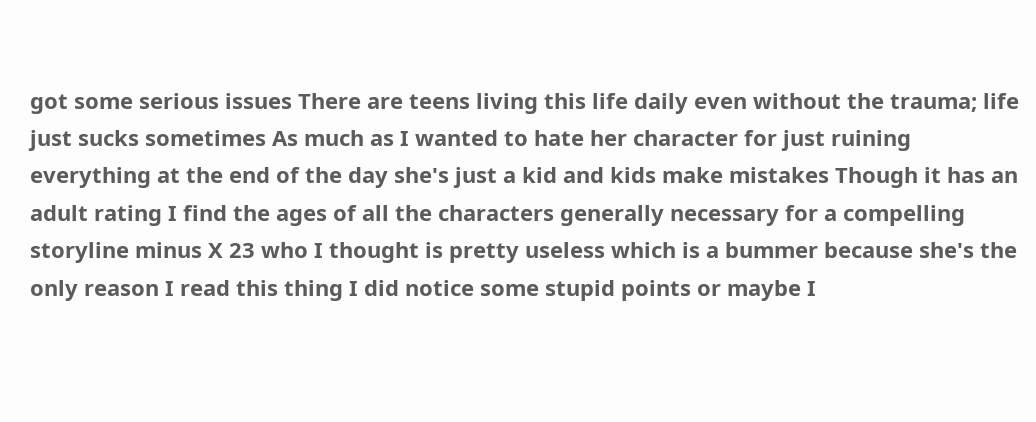got some serious issues There are teens living this life daily even without the trauma; life just sucks sometimes As much as I wanted to hate her character for just ruining everything at the end of the day she's just a kid and kids make mistakes Though it has an adult rating I find the ages of all the characters generally necessary for a compelling storyline minus X 23 who I thought is pretty useless which is a bummer because she's the only reason I read this thing I did notice some stupid points or maybe I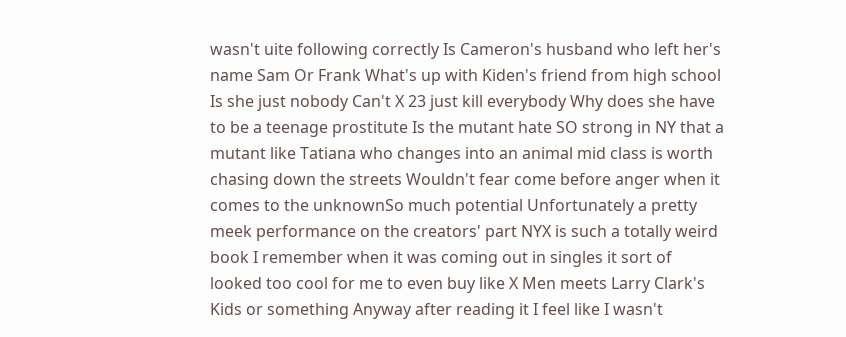wasn't uite following correctly Is Cameron's husband who left her's name Sam Or Frank What's up with Kiden's friend from high school Is she just nobody Can't X 23 just kill everybody Why does she have to be a teenage prostitute Is the mutant hate SO strong in NY that a mutant like Tatiana who changes into an animal mid class is worth chasing down the streets Wouldn't fear come before anger when it comes to the unknownSo much potential Unfortunately a pretty meek performance on the creators' part NYX is such a totally weird book I remember when it was coming out in singles it sort of looked too cool for me to even buy like X Men meets Larry Clark's Kids or something Anyway after reading it I feel like I wasn't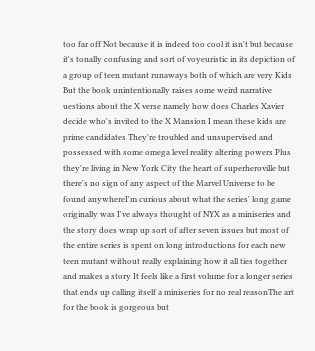too far off Not because it is indeed too cool it isn't but because it's tonally confusing and sort of voyeuristic in its depiction of a group of teen mutant runaways both of which are very Kids But the book unintentionally raises some weird narrative uestions about the X verse namely how does Charles Xavier decide who's invited to the X Mansion I mean these kids are prime candidates They're troubled and unsupervised and possessed with some omega level reality altering powers Plus they're living in New York City the heart of superheroville but there's no sign of any aspect of the Marvel Universe to be found anywhereI'm curious about what the series' long game originally was I've always thought of NYX as a miniseries and the story does wrap up sort of after seven issues but most of the entire series is spent on long introductions for each new teen mutant without really explaining how it all ties together and makes a story It feels like a first volume for a longer series that ends up calling itself a miniseries for no real reasonThe art for the book is gorgeous but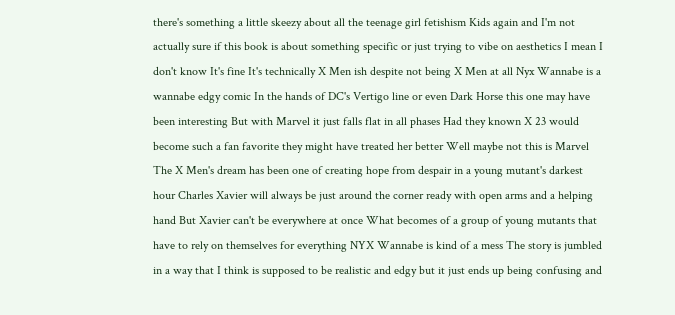there's something a little skeezy about all the teenage girl fetishism Kids again and I'm not actually sure if this book is about something specific or just trying to vibe on aesthetics I mean I don't know It's fine It's technically X Men ish despite not being X Men at all Nyx Wannabe is a wannabe edgy comic In the hands of DC's Vertigo line or even Dark Horse this one may have been interesting But with Marvel it just falls flat in all phases Had they known X 23 would become such a fan favorite they might have treated her better Well maybe not this is Marvel The X Men's dream has been one of creating hope from despair in a young mutant's darkest hour Charles Xavier will always be just around the corner ready with open arms and a helping hand But Xavier can't be everywhere at once What becomes of a group of young mutants that have to rely on themselves for everything NYX Wannabe is kind of a mess The story is jumbled in a way that I think is supposed to be realistic and edgy but it just ends up being confusing and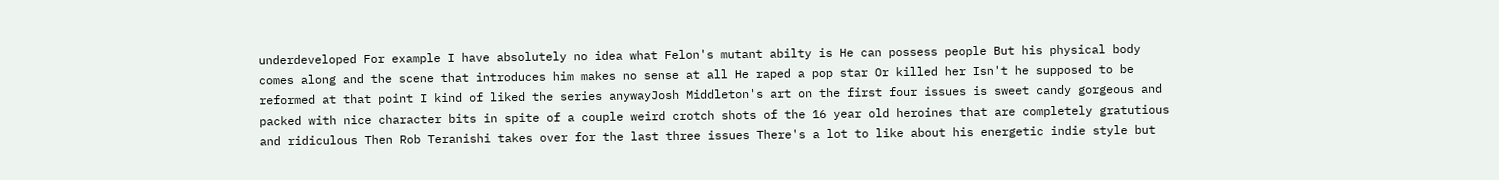underdeveloped For example I have absolutely no idea what Felon's mutant abilty is He can possess people But his physical body comes along and the scene that introduces him makes no sense at all He raped a pop star Or killed her Isn't he supposed to be reformed at that point I kind of liked the series anywayJosh Middleton's art on the first four issues is sweet candy gorgeous and packed with nice character bits in spite of a couple weird crotch shots of the 16 year old heroines that are completely gratutious and ridiculous Then Rob Teranishi takes over for the last three issues There's a lot to like about his energetic indie style but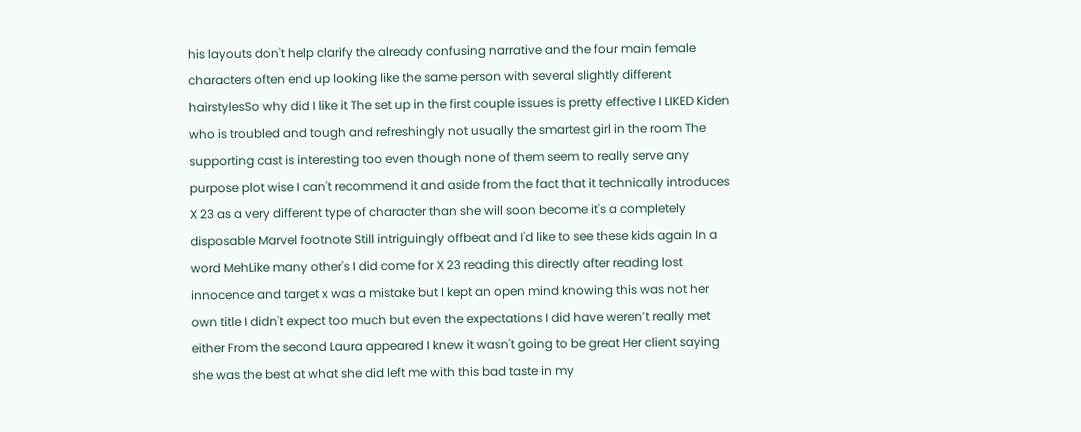his layouts don't help clarify the already confusing narrative and the four main female characters often end up looking like the same person with several slightly different hairstylesSo why did I like it The set up in the first couple issues is pretty effective I LIKED Kiden who is troubled and tough and refreshingly not usually the smartest girl in the room The supporting cast is interesting too even though none of them seem to really serve any purpose plot wise I can't recommend it and aside from the fact that it technically introduces X 23 as a very different type of character than she will soon become it's a completely disposable Marvel footnote Still intriguingly offbeat and I'd like to see these kids again In a word MehLike many other's I did come for X 23 reading this directly after reading lost innocence and target x was a mistake but I kept an open mind knowing this was not her own title I didn't expect too much but even the expectations I did have weren’t really met either From the second Laura appeared I knew it wasn't going to be great Her client saying she was the best at what she did left me with this bad taste in my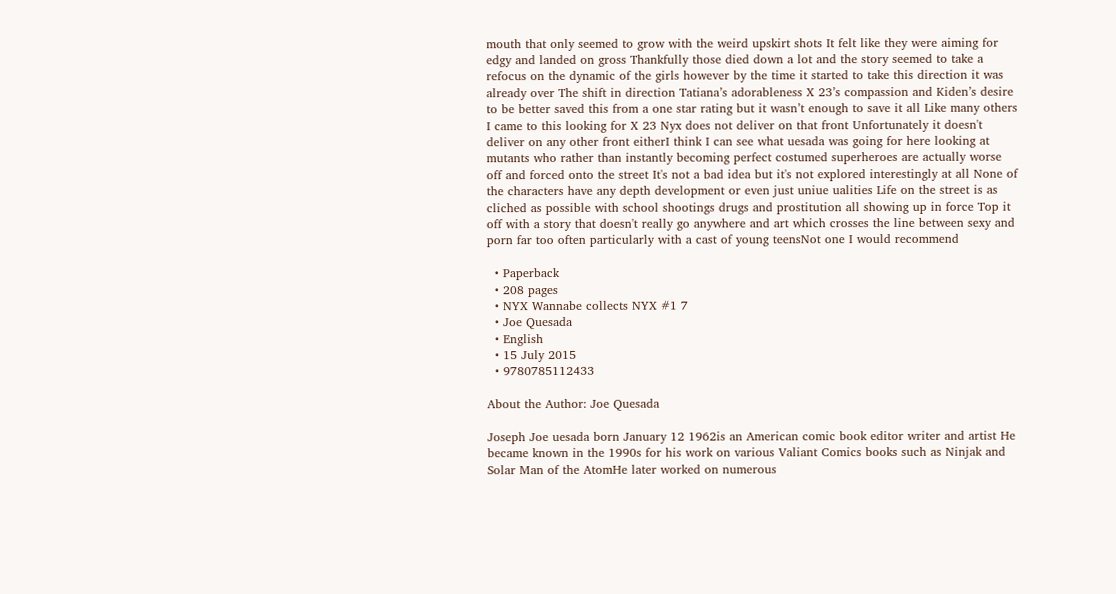mouth that only seemed to grow with the weird upskirt shots It felt like they were aiming for edgy and landed on gross Thankfully those died down a lot and the story seemed to take a refocus on the dynamic of the girls however by the time it started to take this direction it was already over The shift in direction Tatiana’s adorableness X 23’s compassion and Kiden’s desire to be better saved this from a one star rating but it wasn’t enough to save it all Like many others I came to this looking for X 23 Nyx does not deliver on that front Unfortunately it doesn't deliver on any other front eitherI think I can see what uesada was going for here looking at mutants who rather than instantly becoming perfect costumed superheroes are actually worse off and forced onto the street It's not a bad idea but it's not explored interestingly at all None of the characters have any depth development or even just uniue ualities Life on the street is as cliched as possible with school shootings drugs and prostitution all showing up in force Top it off with a story that doesn't really go anywhere and art which crosses the line between sexy and porn far too often particularly with a cast of young teensNot one I would recommend

  • Paperback
  • 208 pages
  • NYX Wannabe collects NYX #1 7
  • Joe Quesada
  • English
  • 15 July 2015
  • 9780785112433

About the Author: Joe Quesada

Joseph Joe uesada born January 12 1962is an American comic book editor writer and artist He became known in the 1990s for his work on various Valiant Comics books such as Ninjak and Solar Man of the AtomHe later worked on numerous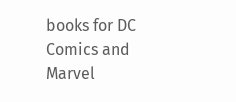books for DC Comics and Marvel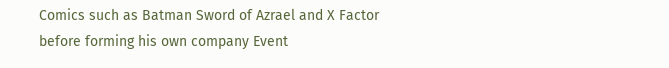Comics such as Batman Sword of Azrael and X Factor before forming his own company Event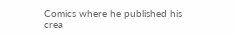Comics where he published his crea